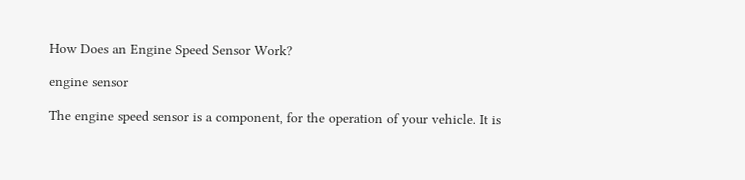How Does an Engine Speed Sensor Work?

engine sensor

The engine speed sensor is a component, for the operation of your vehicle. It is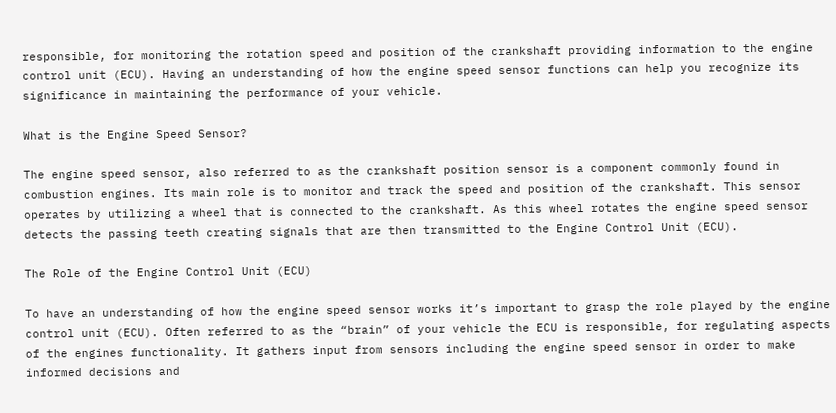responsible, for monitoring the rotation speed and position of the crankshaft providing information to the engine control unit (ECU). Having an understanding of how the engine speed sensor functions can help you recognize its significance in maintaining the performance of your vehicle.

What is the Engine Speed Sensor?

The engine speed sensor, also referred to as the crankshaft position sensor is a component commonly found in combustion engines. Its main role is to monitor and track the speed and position of the crankshaft. This sensor operates by utilizing a wheel that is connected to the crankshaft. As this wheel rotates the engine speed sensor detects the passing teeth creating signals that are then transmitted to the Engine Control Unit (ECU).

The Role of the Engine Control Unit (ECU)

To have an understanding of how the engine speed sensor works it’s important to grasp the role played by the engine control unit (ECU). Often referred to as the “brain” of your vehicle the ECU is responsible, for regulating aspects of the engines functionality. It gathers input from sensors including the engine speed sensor in order to make informed decisions and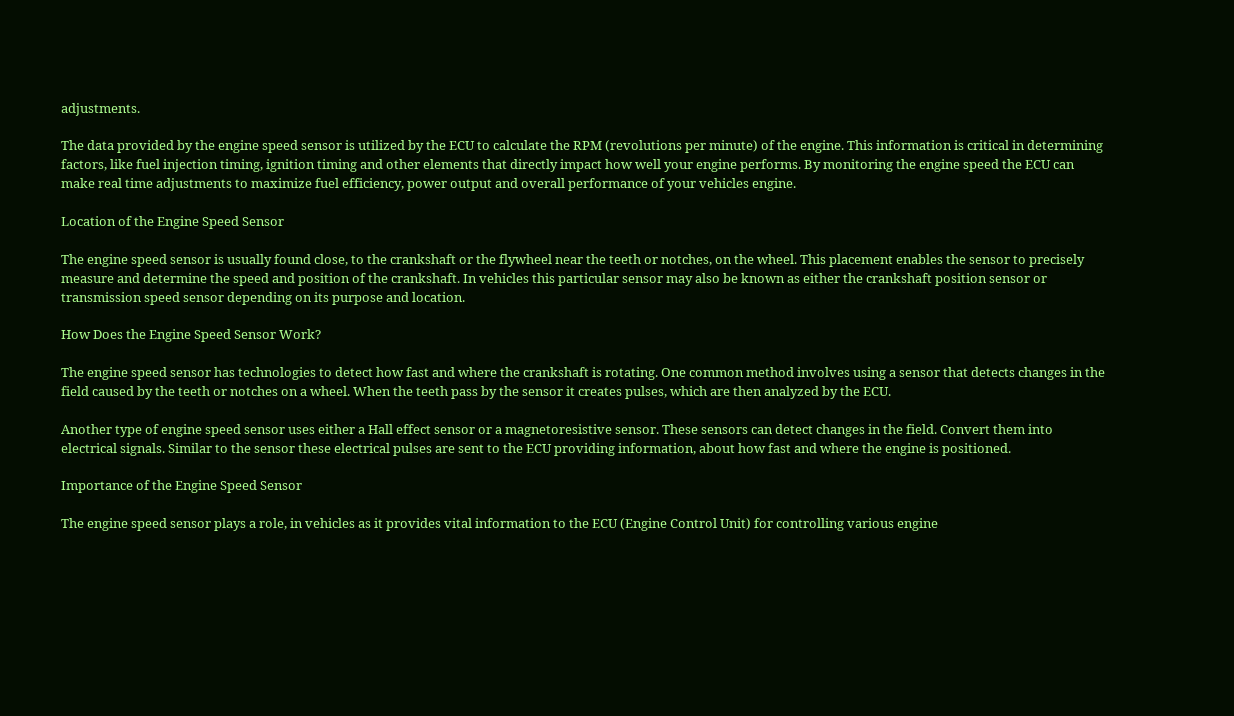adjustments.

The data provided by the engine speed sensor is utilized by the ECU to calculate the RPM (revolutions per minute) of the engine. This information is critical in determining factors, like fuel injection timing, ignition timing and other elements that directly impact how well your engine performs. By monitoring the engine speed the ECU can make real time adjustments to maximize fuel efficiency, power output and overall performance of your vehicles engine.

Location of the Engine Speed Sensor

The engine speed sensor is usually found close, to the crankshaft or the flywheel near the teeth or notches, on the wheel. This placement enables the sensor to precisely measure and determine the speed and position of the crankshaft. In vehicles this particular sensor may also be known as either the crankshaft position sensor or transmission speed sensor depending on its purpose and location.

How Does the Engine Speed Sensor Work?

The engine speed sensor has technologies to detect how fast and where the crankshaft is rotating. One common method involves using a sensor that detects changes in the field caused by the teeth or notches on a wheel. When the teeth pass by the sensor it creates pulses, which are then analyzed by the ECU.

Another type of engine speed sensor uses either a Hall effect sensor or a magnetoresistive sensor. These sensors can detect changes in the field. Convert them into electrical signals. Similar to the sensor these electrical pulses are sent to the ECU providing information, about how fast and where the engine is positioned.

Importance of the Engine Speed Sensor

The engine speed sensor plays a role, in vehicles as it provides vital information to the ECU (Engine Control Unit) for controlling various engine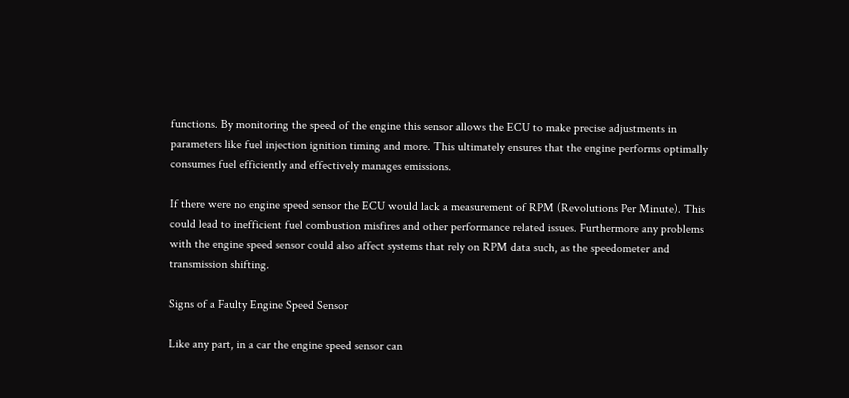functions. By monitoring the speed of the engine this sensor allows the ECU to make precise adjustments in parameters like fuel injection ignition timing and more. This ultimately ensures that the engine performs optimally consumes fuel efficiently and effectively manages emissions.

If there were no engine speed sensor the ECU would lack a measurement of RPM (Revolutions Per Minute). This could lead to inefficient fuel combustion misfires and other performance related issues. Furthermore any problems with the engine speed sensor could also affect systems that rely on RPM data such, as the speedometer and transmission shifting.

Signs of a Faulty Engine Speed Sensor

Like any part, in a car the engine speed sensor can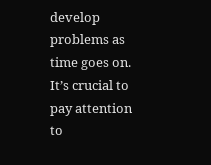develop problems as time goes on. It’s crucial to pay attention to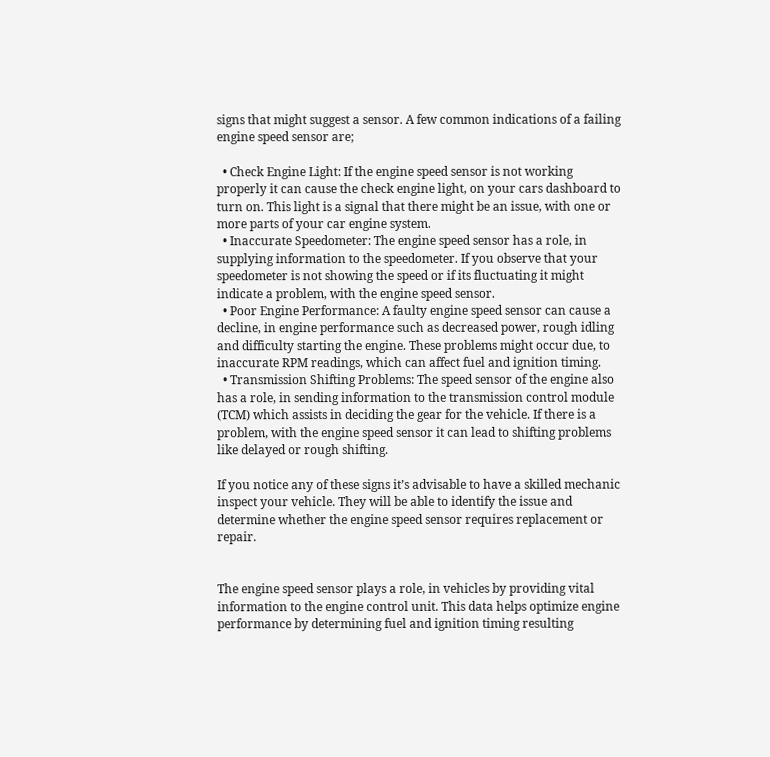signs that might suggest a sensor. A few common indications of a failing engine speed sensor are;

  • Check Engine Light: If the engine speed sensor is not working properly it can cause the check engine light, on your cars dashboard to turn on. This light is a signal that there might be an issue, with one or more parts of your car engine system.
  • Inaccurate Speedometer: The engine speed sensor has a role, in supplying information to the speedometer. If you observe that your speedometer is not showing the speed or if its fluctuating it might indicate a problem, with the engine speed sensor.
  • Poor Engine Performance: A faulty engine speed sensor can cause a decline, in engine performance such as decreased power, rough idling and difficulty starting the engine. These problems might occur due, to inaccurate RPM readings, which can affect fuel and ignition timing.
  • Transmission Shifting Problems: The speed sensor of the engine also has a role, in sending information to the transmission control module (TCM) which assists in deciding the gear for the vehicle. If there is a problem, with the engine speed sensor it can lead to shifting problems like delayed or rough shifting.

If you notice any of these signs it’s advisable to have a skilled mechanic inspect your vehicle. They will be able to identify the issue and determine whether the engine speed sensor requires replacement or repair.


The engine speed sensor plays a role, in vehicles by providing vital information to the engine control unit. This data helps optimize engine performance by determining fuel and ignition timing resulting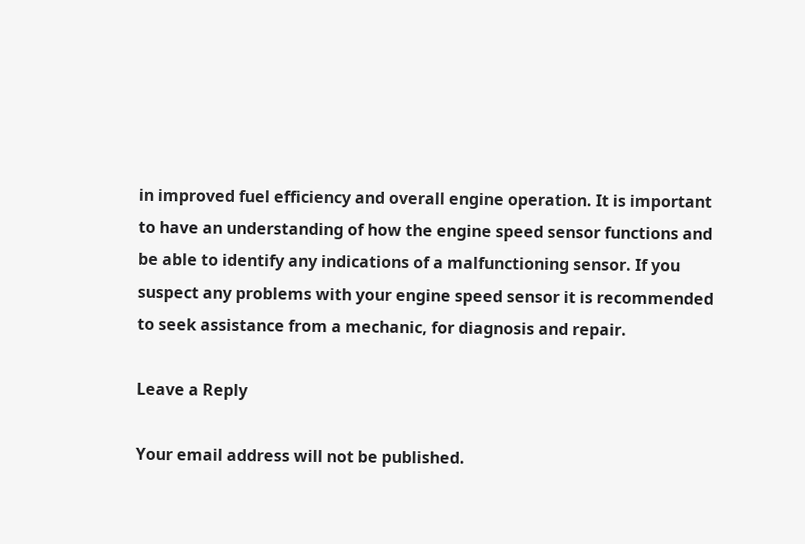in improved fuel efficiency and overall engine operation. It is important to have an understanding of how the engine speed sensor functions and be able to identify any indications of a malfunctioning sensor. If you suspect any problems with your engine speed sensor it is recommended to seek assistance from a mechanic, for diagnosis and repair.

Leave a Reply

Your email address will not be published.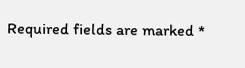Required fields are marked *